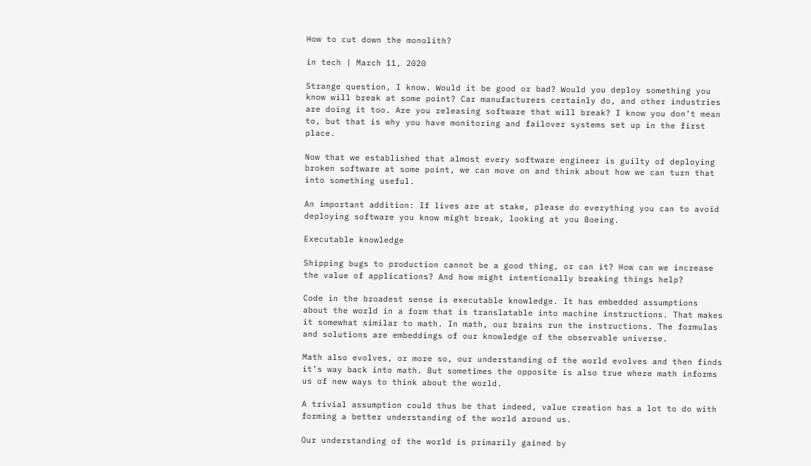How to cut down the monolith?

in tech | March 11, 2020

Strange question, I know. Would it be good or bad? Would you deploy something you know will break at some point? Car manufacturers certainly do, and other industries are doing it too. Are you releasing software that will break? I know you don’t mean to, but that is why you have monitoring and failover systems set up in the first place.

Now that we established that almost every software engineer is guilty of deploying broken software at some point, we can move on and think about how we can turn that into something useful.

An important addition: If lives are at stake, please do everything you can to avoid deploying software you know might break, looking at you Boeing.

Executable knowledge

Shipping bugs to production cannot be a good thing, or can it? How can we increase the value of applications? And how might intentionally breaking things help?

Code in the broadest sense is executable knowledge. It has embedded assumptions about the world in a form that is translatable into machine instructions. That makes it somewhat similar to math. In math, our brains run the instructions. The formulas and solutions are embeddings of our knowledge of the observable universe.

Math also evolves, or more so, our understanding of the world evolves and then finds it’s way back into math. But sometimes the opposite is also true where math informs us of new ways to think about the world.

A trivial assumption could thus be that indeed, value creation has a lot to do with forming a better understanding of the world around us.

Our understanding of the world is primarily gained by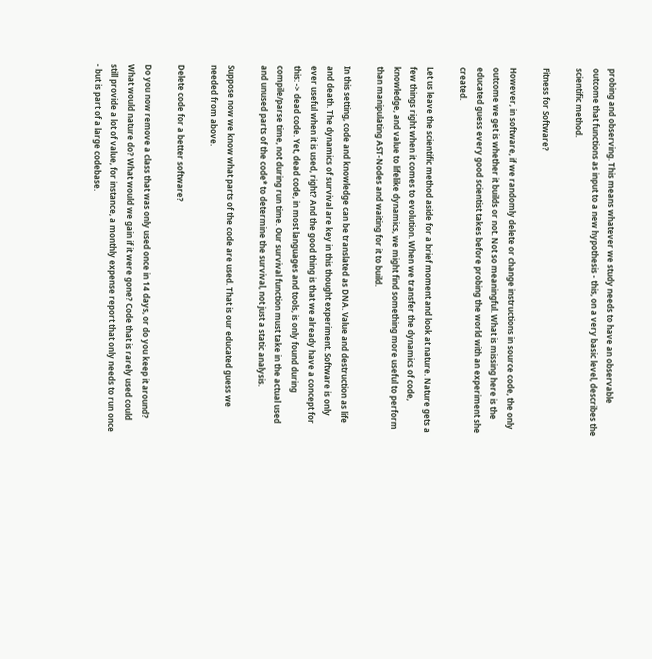probing and observing. This means whatever we study needs to have an observable outcome that functions as input to a new hypothesis - this, on a very basic level, describes the scientific method.

Fitness for Software?

However, in software, if we randomly delete or change instructions in source code, the only outcome we get is whether it builds or not. Not so meaningful. What is missing here is the educated guess every good scientist takes before probing the world with an experiment she created.

Let us leave the scientific method aside for a brief moment and look at nature. Nature gets a few things right when it comes to evolution. When we transfer the dynamics of code, knowledge, and value to lifelike dynamics, we might find something more useful to perform than manipulating AST-Nodes and waiting for it to build.

In this setting, code and knowledge can be translated as DNA. Value and destruction as life and death. The dynamics of survival are key in this thought experiment. Software is only ever useful when it is used, right? And the good thing is that we already have a concept for this: -> dead code. Yet, dead code, in most languages and tools, is only found during compile/parse time, not during run time. Our survival function must take in the actual used and unused parts of the code* to determine the survival, not just a static analysis.

Suppose now we know what parts of the code are used. That is our educated guess we needed from above.

Delete code for a better software?

Do you now remove a class that was only used once in 14 days, or do you keep it around? What would nature do? What would we gain if it were gone? Code that is rarely used could still provide a lot of value, for instance, a monthly expense report that only needs to run once - but is part of a large codebase.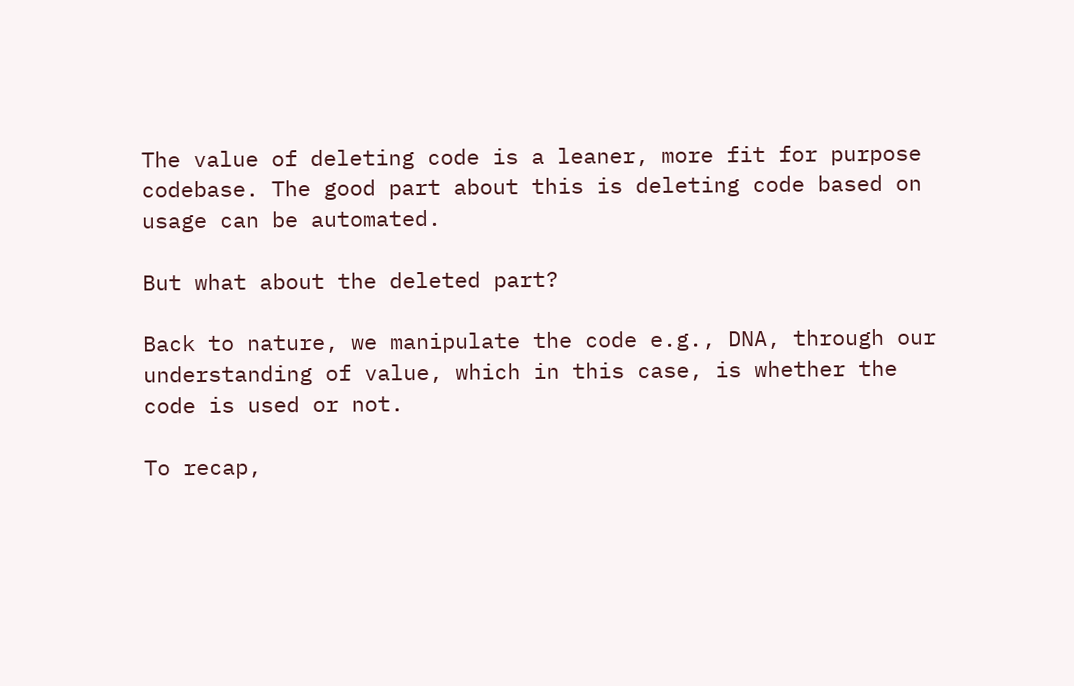The value of deleting code is a leaner, more fit for purpose codebase. The good part about this is deleting code based on usage can be automated.

But what about the deleted part?

Back to nature, we manipulate the code e.g., DNA, through our understanding of value, which in this case, is whether the code is used or not.

To recap,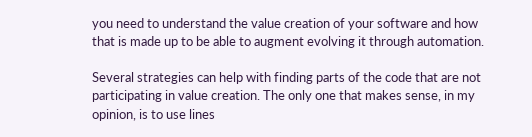you need to understand the value creation of your software and how that is made up to be able to augment evolving it through automation.

Several strategies can help with finding parts of the code that are not participating in value creation. The only one that makes sense, in my opinion, is to use lines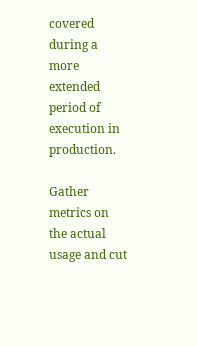covered during a more extended period of execution in production.

Gather metrics on the actual usage and cut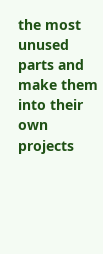the most unused parts and make them into their own projects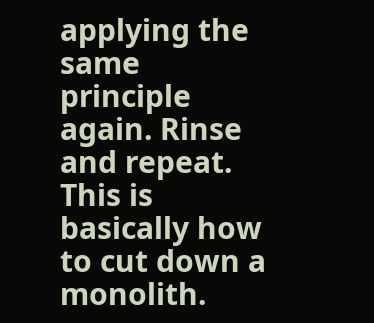applying the same principle again. Rinse and repeat. This is basically how to cut down a monolith.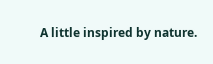A little inspired by nature.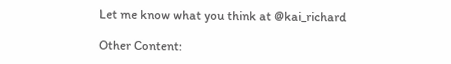Let me know what you think at @kai_richard

Other Content: